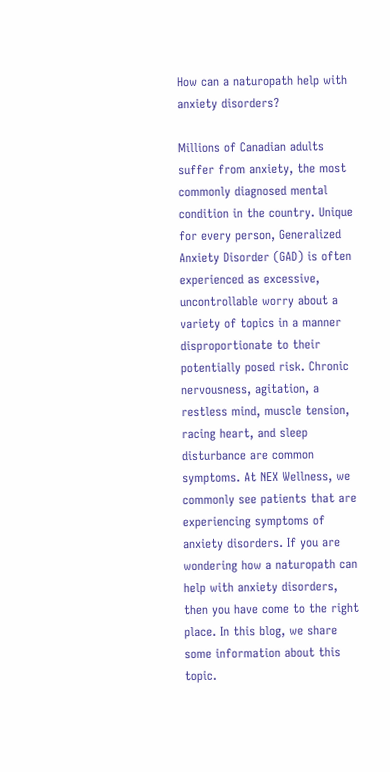How can a naturopath help with anxiety disorders?

Millions of Canadian adults suffer from anxiety, the most commonly diagnosed mental condition in the country. Unique for every person, Generalized Anxiety Disorder (GAD) is often experienced as excessive, uncontrollable worry about a variety of topics in a manner disproportionate to their potentially posed risk. Chronic nervousness, agitation, a restless mind, muscle tension, racing heart, and sleep disturbance are common symptoms. At NEX Wellness, we commonly see patients that are experiencing symptoms of anxiety disorders. If you are wondering how a naturopath can help with anxiety disorders, then you have come to the right place. In this blog, we share some information about this topic.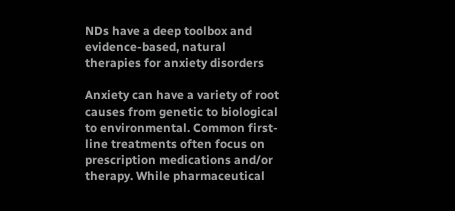NDs have a deep toolbox and evidence-based, natural therapies for anxiety disorders

Anxiety can have a variety of root causes from genetic to biological to environmental. Common first-line treatments often focus on prescription medications and/or therapy. While pharmaceutical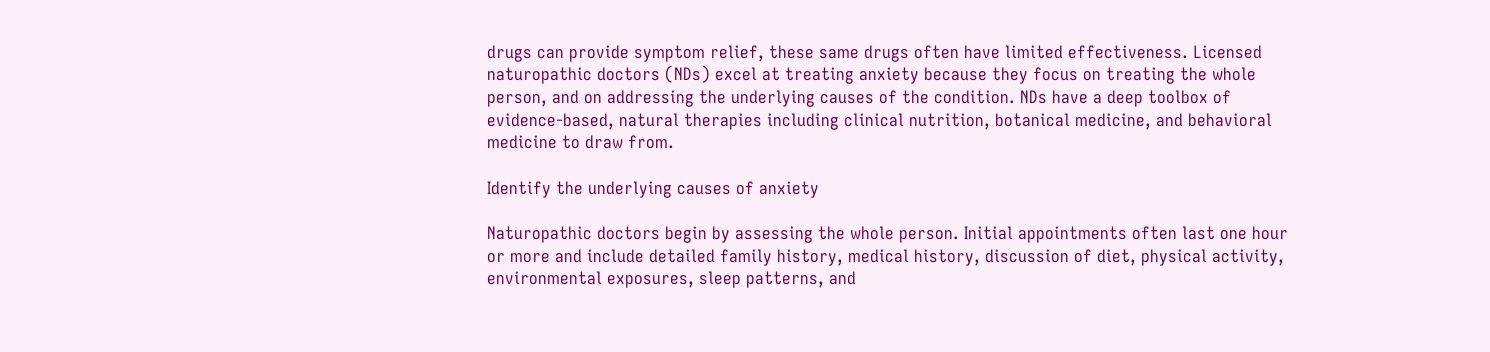drugs can provide symptom relief, these same drugs often have limited effectiveness. Licensed naturopathic doctors (NDs) excel at treating anxiety because they focus on treating the whole person, and on addressing the underlying causes of the condition. NDs have a deep toolbox of evidence-based, natural therapies including clinical nutrition, botanical medicine, and behavioral medicine to draw from.

Identify the underlying causes of anxiety

Naturopathic doctors begin by assessing the whole person. Initial appointments often last one hour or more and include detailed family history, medical history, discussion of diet, physical activity, environmental exposures, sleep patterns, and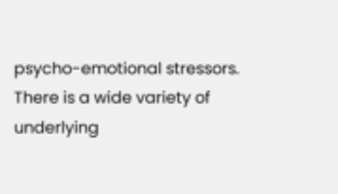psycho-emotional stressors. There is a wide variety of underlying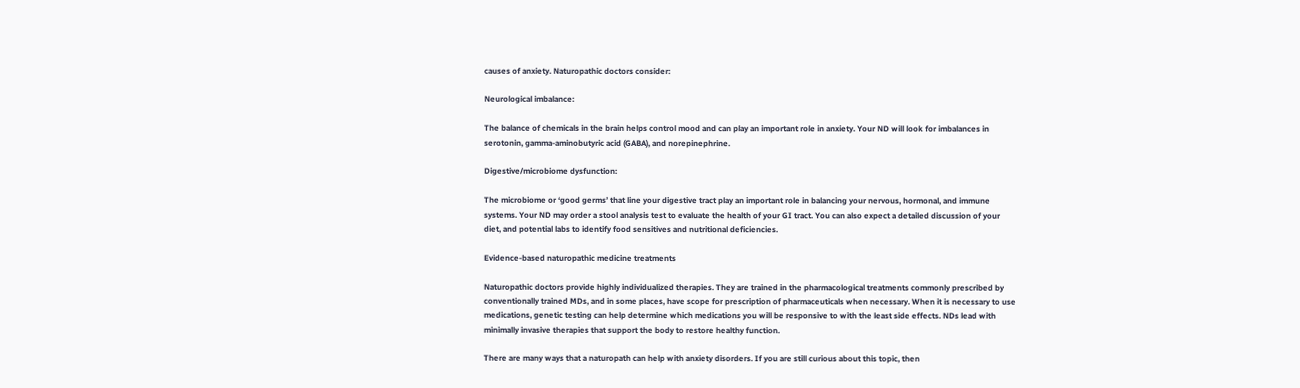causes of anxiety. Naturopathic doctors consider:

Neurological imbalance:

The balance of chemicals in the brain helps control mood and can play an important role in anxiety. Your ND will look for imbalances in serotonin, gamma-aminobutyric acid (GABA), and norepinephrine.

Digestive/microbiome dysfunction:

The microbiome or ‘good germs’ that line your digestive tract play an important role in balancing your nervous, hormonal, and immune systems. Your ND may order a stool analysis test to evaluate the health of your GI tract. You can also expect a detailed discussion of your diet, and potential labs to identify food sensitives and nutritional deficiencies.

Evidence-based naturopathic medicine treatments

Naturopathic doctors provide highly individualized therapies. They are trained in the pharmacological treatments commonly prescribed by conventionally trained MDs, and in some places, have scope for prescription of pharmaceuticals when necessary. When it is necessary to use medications, genetic testing can help determine which medications you will be responsive to with the least side effects. NDs lead with minimally invasive therapies that support the body to restore healthy function.

There are many ways that a naturopath can help with anxiety disorders. If you are still curious about this topic, then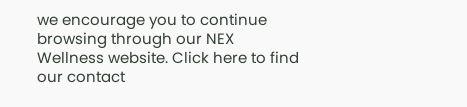we encourage you to continue browsing through our NEX Wellness website. Click here to find our contact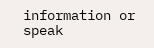information or speak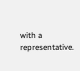with a representative.